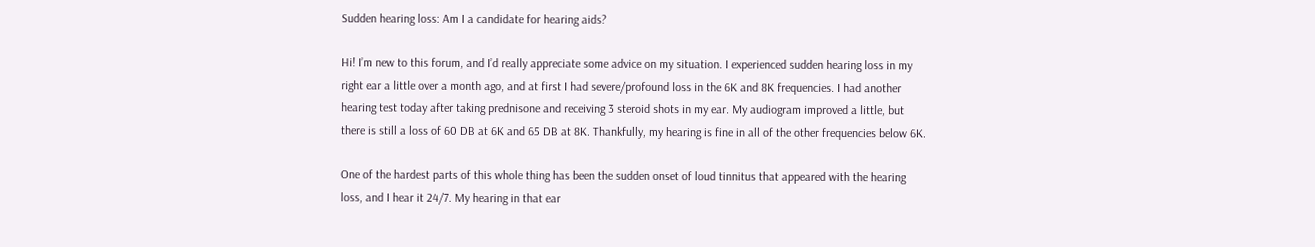Sudden hearing loss: Am I a candidate for hearing aids?

Hi! I’m new to this forum, and I’d really appreciate some advice on my situation. I experienced sudden hearing loss in my right ear a little over a month ago, and at first I had severe/profound loss in the 6K and 8K frequencies. I had another hearing test today after taking prednisone and receiving 3 steroid shots in my ear. My audiogram improved a little, but there is still a loss of 60 DB at 6K and 65 DB at 8K. Thankfully, my hearing is fine in all of the other frequencies below 6K.

One of the hardest parts of this whole thing has been the sudden onset of loud tinnitus that appeared with the hearing loss, and I hear it 24/7. My hearing in that ear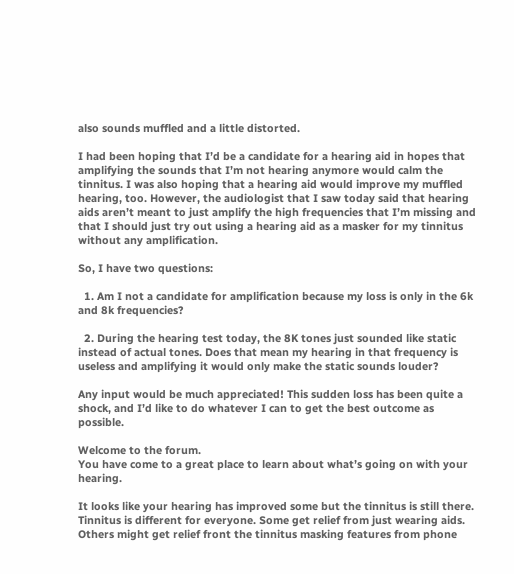also sounds muffled and a little distorted.

I had been hoping that I’d be a candidate for a hearing aid in hopes that amplifying the sounds that I’m not hearing anymore would calm the tinnitus. I was also hoping that a hearing aid would improve my muffled hearing, too. However, the audiologist that I saw today said that hearing aids aren’t meant to just amplify the high frequencies that I’m missing and that I should just try out using a hearing aid as a masker for my tinnitus without any amplification.

So, I have two questions:

  1. Am I not a candidate for amplification because my loss is only in the 6k and 8k frequencies?

  2. During the hearing test today, the 8K tones just sounded like static instead of actual tones. Does that mean my hearing in that frequency is useless and amplifying it would only make the static sounds louder?

Any input would be much appreciated! This sudden loss has been quite a shock, and I’d like to do whatever I can to get the best outcome as possible.

Welcome to the forum.
You have come to a great place to learn about what’s going on with your hearing.

It looks like your hearing has improved some but the tinnitus is still there. Tinnitus is different for everyone. Some get relief from just wearing aids. Others might get relief front the tinnitus masking features from phone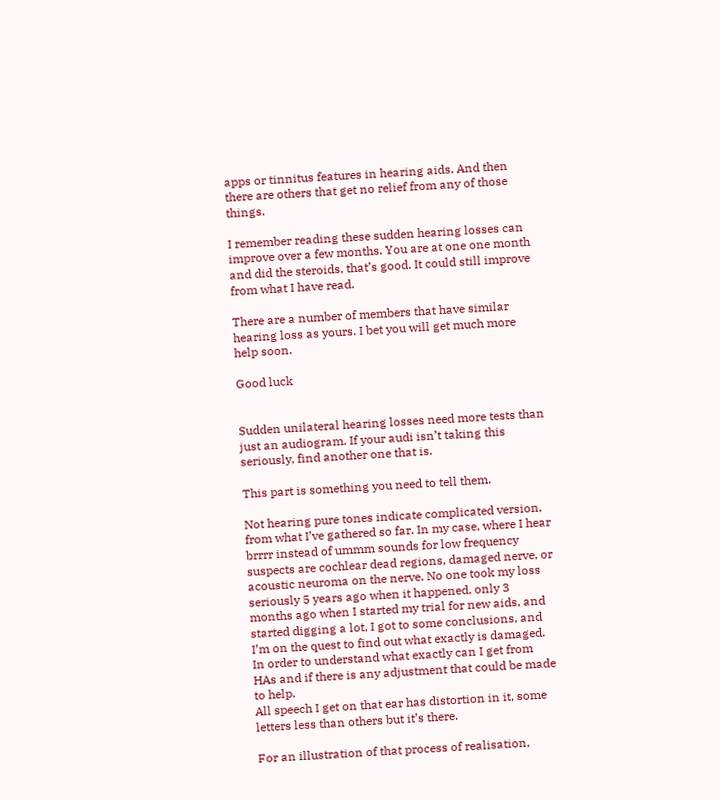apps or tinnitus features in hearing aids. And then there are others that get no relief from any of those things.

I remember reading these sudden hearing losses can improve over a few months. You are at one one month and did the steroids, that’s good. It could still improve from what I have read.

There are a number of members that have similar hearing loss as yours. I bet you will get much more help soon.

Good luck


Sudden unilateral hearing losses need more tests than just an audiogram. If your audi isn’t taking this seriously, find another one that is.

This part is something you need to tell them.

Not hearing pure tones indicate complicated version, from what I’ve gathered so far. In my case, where I hear brrrr instead of ummm sounds for low frequency suspects are cochlear dead regions, damaged nerve, or acoustic neuroma on the nerve. No one took my loss seriously 5 years ago when it happened, only 3 months ago when I started my trial for new aids, and started digging a lot, I got to some conclusions, and I’m on the quest to find out what exactly is damaged. In order to understand what exactly can I get from HAs and if there is any adjustment that could be made to help.
All speech I get on that ear has distortion in it, some letters less than others but it’s there.

For an illustration of that process of realisation,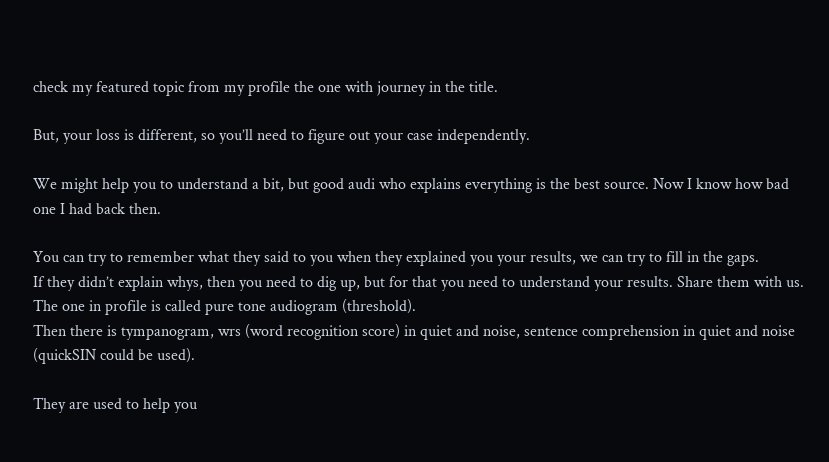check my featured topic from my profile the one with journey in the title.

But, your loss is different, so you’ll need to figure out your case independently.

We might help you to understand a bit, but good audi who explains everything is the best source. Now I know how bad one I had back then.

You can try to remember what they said to you when they explained you your results, we can try to fill in the gaps.
If they didn’t explain whys, then you need to dig up, but for that you need to understand your results. Share them with us. The one in profile is called pure tone audiogram (threshold).
Then there is tympanogram, wrs (word recognition score) in quiet and noise, sentence comprehension in quiet and noise (quickSIN could be used).

They are used to help you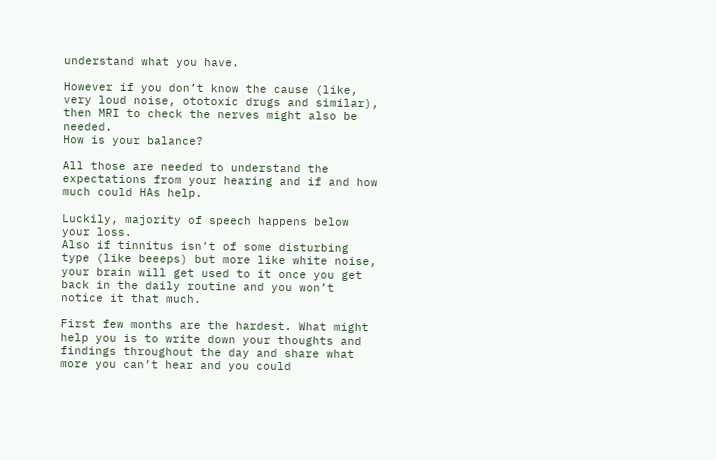understand what you have.

However if you don’t know the cause (like, very loud noise, ototoxic drugs and similar), then MRI to check the nerves might also be needed.
How is your balance?

All those are needed to understand the expectations from your hearing and if and how much could HAs help.

Luckily, majority of speech happens below your loss.
Also if tinnitus isn’t of some disturbing type (like beeeps) but more like white noise, your brain will get used to it once you get back in the daily routine and you won’t notice it that much.

First few months are the hardest. What might help you is to write down your thoughts and findings throughout the day and share what more you can’t hear and you could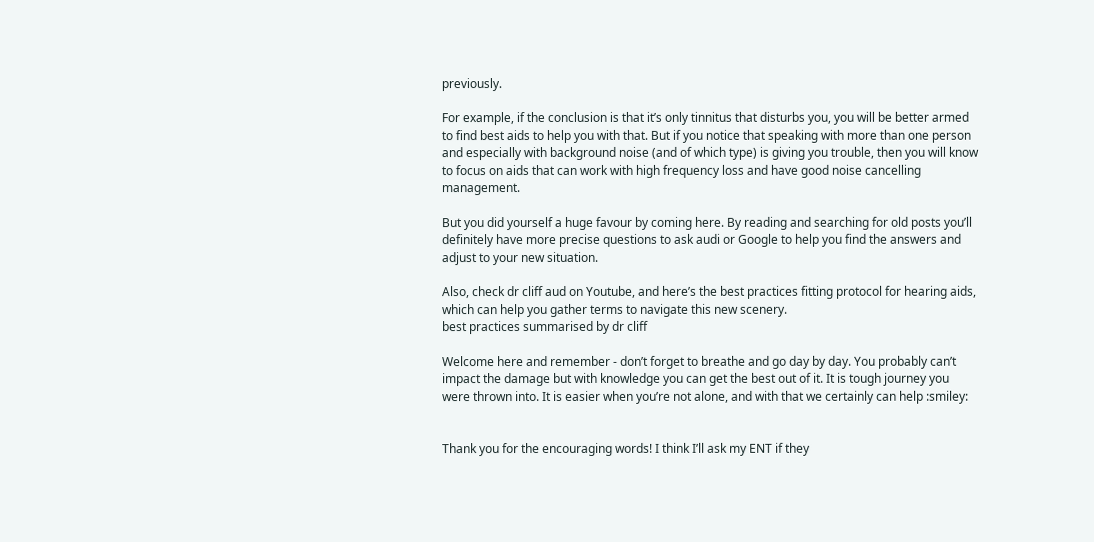previously.

For example, if the conclusion is that it’s only tinnitus that disturbs you, you will be better armed to find best aids to help you with that. But if you notice that speaking with more than one person and especially with background noise (and of which type) is giving you trouble, then you will know to focus on aids that can work with high frequency loss and have good noise cancelling management.

But you did yourself a huge favour by coming here. By reading and searching for old posts you’ll definitely have more precise questions to ask audi or Google to help you find the answers and adjust to your new situation.

Also, check dr cliff aud on Youtube, and here’s the best practices fitting protocol for hearing aids, which can help you gather terms to navigate this new scenery.
best practices summarised by dr cliff

Welcome here and remember - don’t forget to breathe and go day by day. You probably can’t impact the damage but with knowledge you can get the best out of it. It is tough journey you were thrown into. It is easier when you’re not alone, and with that we certainly can help :smiley:


Thank you for the encouraging words! I think I’ll ask my ENT if they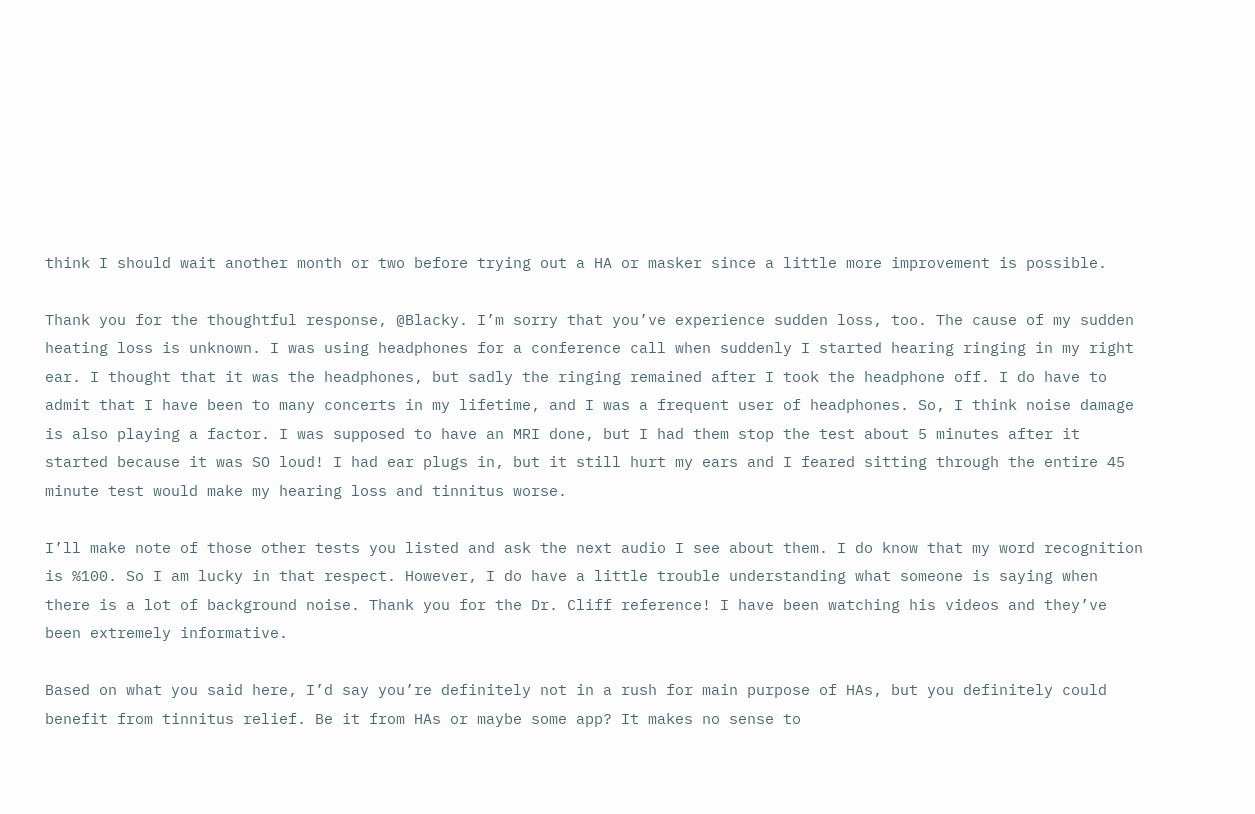think I should wait another month or two before trying out a HA or masker since a little more improvement is possible.

Thank you for the thoughtful response, @Blacky. I’m sorry that you’ve experience sudden loss, too. The cause of my sudden heating loss is unknown. I was using headphones for a conference call when suddenly I started hearing ringing in my right ear. I thought that it was the headphones, but sadly the ringing remained after I took the headphone off. I do have to admit that I have been to many concerts in my lifetime, and I was a frequent user of headphones. So, I think noise damage is also playing a factor. I was supposed to have an MRI done, but I had them stop the test about 5 minutes after it started because it was SO loud! I had ear plugs in, but it still hurt my ears and I feared sitting through the entire 45 minute test would make my hearing loss and tinnitus worse.

I’ll make note of those other tests you listed and ask the next audio I see about them. I do know that my word recognition is %100. So I am lucky in that respect. However, I do have a little trouble understanding what someone is saying when there is a lot of background noise. Thank you for the Dr. Cliff reference! I have been watching his videos and they’ve been extremely informative.

Based on what you said here, I’d say you’re definitely not in a rush for main purpose of HAs, but you definitely could benefit from tinnitus relief. Be it from HAs or maybe some app? It makes no sense to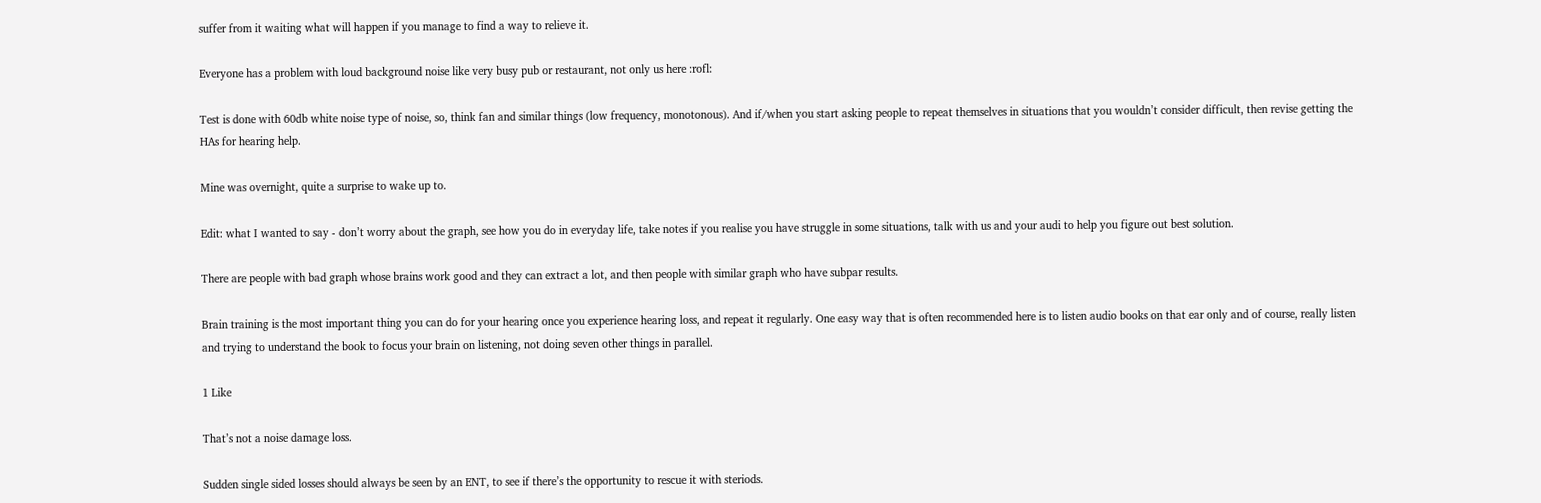suffer from it waiting what will happen if you manage to find a way to relieve it.

Everyone has a problem with loud background noise like very busy pub or restaurant, not only us here :rofl:

Test is done with 60db white noise type of noise, so, think fan and similar things (low frequency, monotonous). And if/when you start asking people to repeat themselves in situations that you wouldn’t consider difficult, then revise getting the HAs for hearing help.

Mine was overnight, quite a surprise to wake up to.

Edit: what I wanted to say - don’t worry about the graph, see how you do in everyday life, take notes if you realise you have struggle in some situations, talk with us and your audi to help you figure out best solution.

There are people with bad graph whose brains work good and they can extract a lot, and then people with similar graph who have subpar results.

Brain training is the most important thing you can do for your hearing once you experience hearing loss, and repeat it regularly. One easy way that is often recommended here is to listen audio books on that ear only and of course, really listen and trying to understand the book to focus your brain on listening, not doing seven other things in parallel.

1 Like

That’s not a noise damage loss.

Sudden single sided losses should always be seen by an ENT, to see if there’s the opportunity to rescue it with steriods.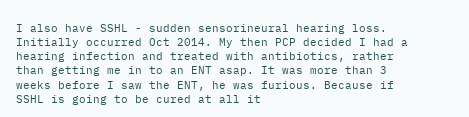I also have SSHL - sudden sensorineural hearing loss. Initially occurred Oct 2014. My then PCP decided I had a hearing infection and treated with antibiotics, rather than getting me in to an ENT asap. It was more than 3 weeks before I saw the ENT, he was furious. Because if SSHL is going to be cured at all it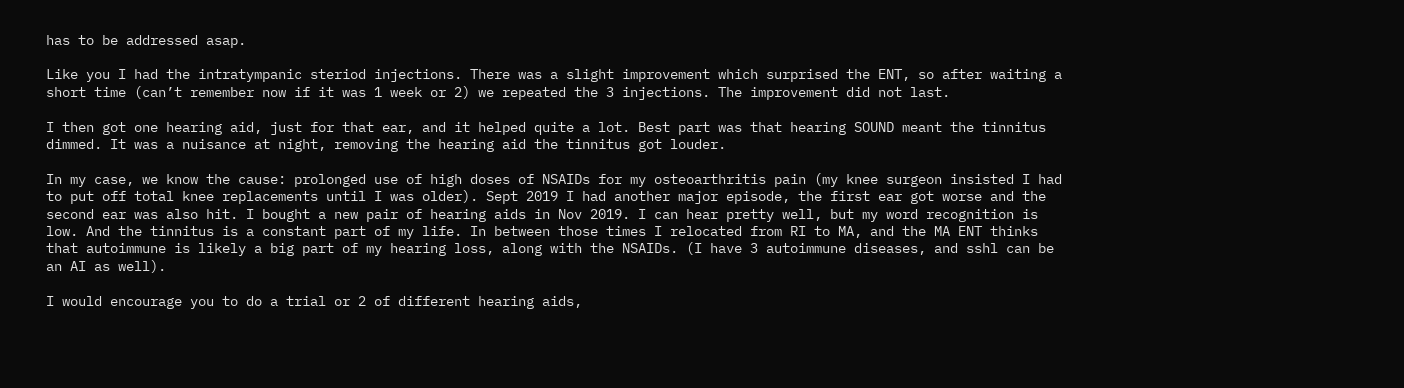has to be addressed asap.

Like you I had the intratympanic steriod injections. There was a slight improvement which surprised the ENT, so after waiting a short time (can’t remember now if it was 1 week or 2) we repeated the 3 injections. The improvement did not last.

I then got one hearing aid, just for that ear, and it helped quite a lot. Best part was that hearing SOUND meant the tinnitus dimmed. It was a nuisance at night, removing the hearing aid the tinnitus got louder.

In my case, we know the cause: prolonged use of high doses of NSAIDs for my osteoarthritis pain (my knee surgeon insisted I had to put off total knee replacements until I was older). Sept 2019 I had another major episode, the first ear got worse and the second ear was also hit. I bought a new pair of hearing aids in Nov 2019. I can hear pretty well, but my word recognition is low. And the tinnitus is a constant part of my life. In between those times I relocated from RI to MA, and the MA ENT thinks that autoimmune is likely a big part of my hearing loss, along with the NSAIDs. (I have 3 autoimmune diseases, and sshl can be an AI as well).

I would encourage you to do a trial or 2 of different hearing aids,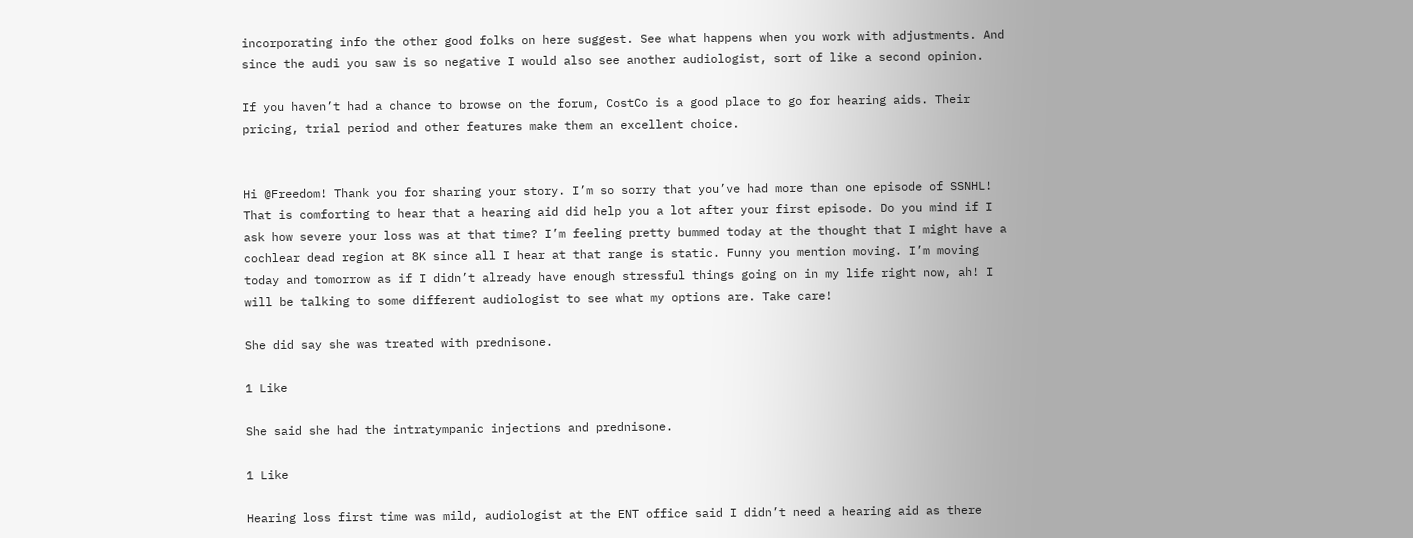incorporating info the other good folks on here suggest. See what happens when you work with adjustments. And since the audi you saw is so negative I would also see another audiologist, sort of like a second opinion.

If you haven’t had a chance to browse on the forum, CostCo is a good place to go for hearing aids. Their pricing, trial period and other features make them an excellent choice.


Hi @Freedom! Thank you for sharing your story. I’m so sorry that you’ve had more than one episode of SSNHL! That is comforting to hear that a hearing aid did help you a lot after your first episode. Do you mind if I ask how severe your loss was at that time? I’m feeling pretty bummed today at the thought that I might have a cochlear dead region at 8K since all I hear at that range is static. Funny you mention moving. I’m moving today and tomorrow as if I didn’t already have enough stressful things going on in my life right now, ah! I will be talking to some different audiologist to see what my options are. Take care!

She did say she was treated with prednisone.

1 Like

She said she had the intratympanic injections and prednisone.

1 Like

Hearing loss first time was mild, audiologist at the ENT office said I didn’t need a hearing aid as there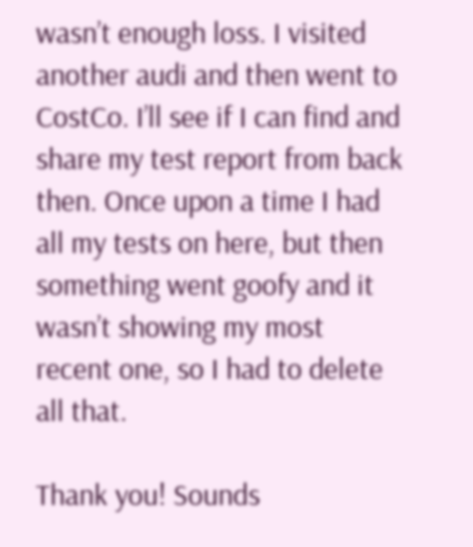wasn’t enough loss. I visited another audi and then went to CostCo. I’ll see if I can find and share my test report from back then. Once upon a time I had all my tests on here, but then something went goofy and it wasn’t showing my most recent one, so I had to delete all that.

Thank you! Sounds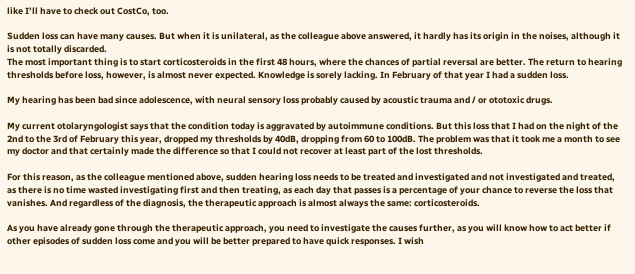like I’ll have to check out CostCo, too.

Sudden loss can have many causes. But when it is unilateral, as the colleague above answered, it hardly has its origin in the noises, although it is not totally discarded.
The most important thing is to start corticosteroids in the first 48 hours, where the chances of partial reversal are better. The return to hearing thresholds before loss, however, is almost never expected. Knowledge is sorely lacking. In February of that year I had a sudden loss.

My hearing has been bad since adolescence, with neural sensory loss probably caused by acoustic trauma and / or ototoxic drugs.

My current otolaryngologist says that the condition today is aggravated by autoimmune conditions. But this loss that I had on the night of the 2nd to the 3rd of February this year, dropped my thresholds by 40dB, dropping from 60 to 100dB. The problem was that it took me a month to see my doctor and that certainly made the difference so that I could not recover at least part of the lost thresholds.

For this reason, as the colleague mentioned above, sudden hearing loss needs to be treated and investigated and not investigated and treated, as there is no time wasted investigating first and then treating, as each day that passes is a percentage of your chance to reverse the loss that vanishes. And regardless of the diagnosis, the therapeutic approach is almost always the same: corticosteroids.

As you have already gone through the therapeutic approach, you need to investigate the causes further, as you will know how to act better if other episodes of sudden loss come and you will be better prepared to have quick responses. I wish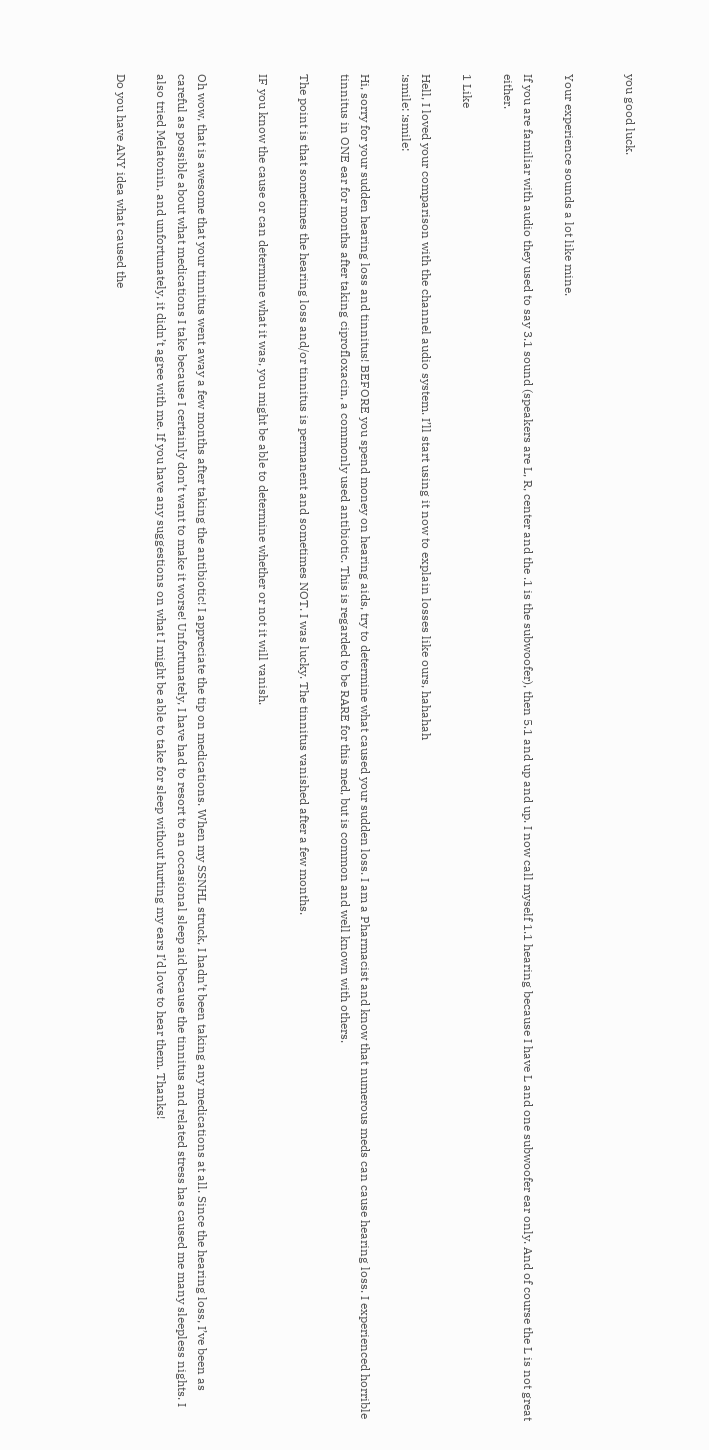you good luck.


Your experience sounds a lot like mine.

If you are familiar with audio they used to say 3.1 sound (speakers are L, R, center and the .1 is the subwoofer), then 5.1 and up and up. I now call myself 1.1 hearing because I have L and one subwoofer ear only. And of course the L is not great either.

1 Like

Hell, I loved your comparison with the channel audio system. I’ll start using it now to explain losses like ours, hahahah
:smile: :smile:

Hi, sorry for your sudden hearing loss and tinnitus! BEFORE you spend money on hearing aids, try to determine what caused your sudden loss. I am a Pharmacist and know that numerous meds can cause hearing loss. I experienced horrible tinnitus in ONE ear for months after taking ciprofloxacin, a commonly used antibiotic. This is regarded to be RARE for this med, but is common and well known with others.

The point is that sometimes the hearing loss and/or tinnitus is permanent and sometimes NOT. I was lucky. The tinnitus vanished after a few months.

IF you know the cause or can determine what it was, you might be able to determine whether or not it will vanish.


Oh wow, that is awesome that your tinnitus went away a few months after taking the antibiotic! I appreciate the tip on medications. When my SSNHL struck, I hadn’t been taking any medications at all. Since the hearing loss, I’ve been as careful as possible about what medications I take because I certainly don’t want to make it worse! Unfortunately, I have had to resort to an occasional sleep aid because the tinnitus and related stress has caused me many sleepless nights. I also tried Melatonin, and unfortunately, it didn’t agree with me. If you have any suggestions on what I might be able to take for sleep without hurting my ears I’d love to hear them. Thanks!

Do you have ANY idea what caused the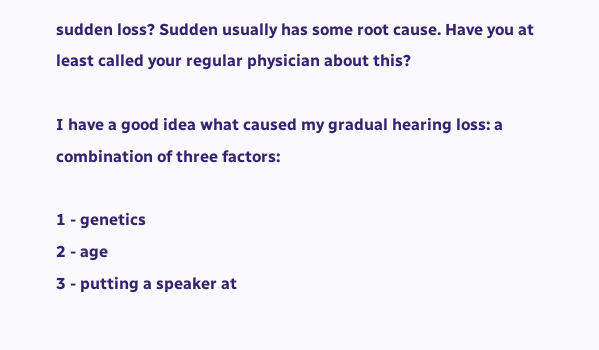sudden loss? Sudden usually has some root cause. Have you at least called your regular physician about this?

I have a good idea what caused my gradual hearing loss: a combination of three factors:

1 - genetics
2 - age
3 - putting a speaker at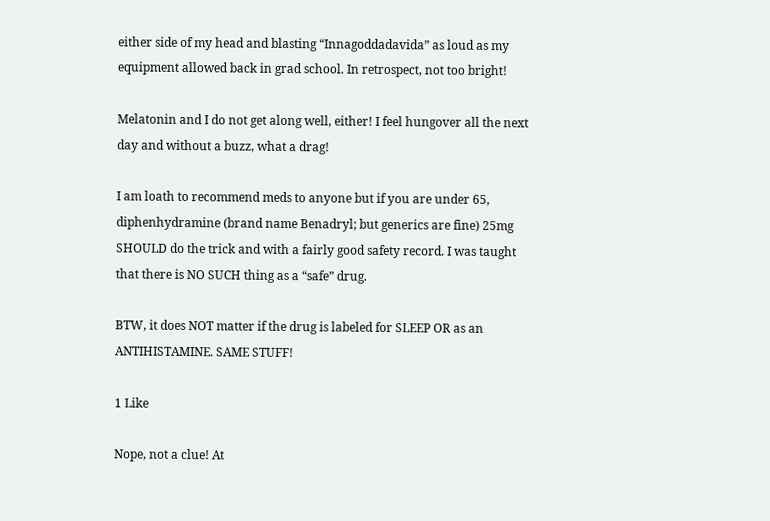either side of my head and blasting “Innagoddadavida” as loud as my equipment allowed back in grad school. In retrospect, not too bright!

Melatonin and I do not get along well, either! I feel hungover all the next day and without a buzz, what a drag!

I am loath to recommend meds to anyone but if you are under 65, diphenhydramine (brand name Benadryl; but generics are fine) 25mg SHOULD do the trick and with a fairly good safety record. I was taught that there is NO SUCH thing as a “safe” drug.

BTW, it does NOT matter if the drug is labeled for SLEEP OR as an ANTIHISTAMINE. SAME STUFF!

1 Like

Nope, not a clue! At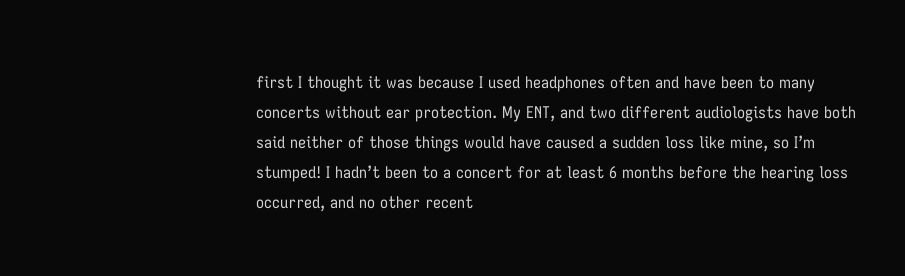first I thought it was because I used headphones often and have been to many concerts without ear protection. My ENT, and two different audiologists have both said neither of those things would have caused a sudden loss like mine, so I’m stumped! I hadn’t been to a concert for at least 6 months before the hearing loss occurred, and no other recent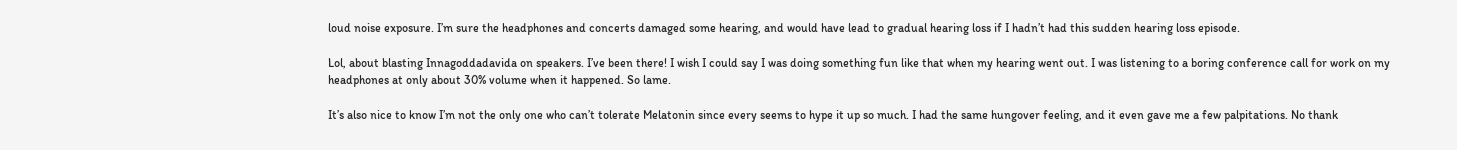loud noise exposure. I’m sure the headphones and concerts damaged some hearing, and would have lead to gradual hearing loss if I hadn’t had this sudden hearing loss episode.

Lol, about blasting Innagoddadavida on speakers. I’ve been there! I wish I could say I was doing something fun like that when my hearing went out. I was listening to a boring conference call for work on my headphones at only about 30% volume when it happened. So lame.

It’s also nice to know I’m not the only one who can’t tolerate Melatonin since every seems to hype it up so much. I had the same hungover feeling, and it even gave me a few palpitations. No thank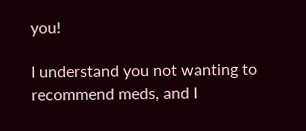you!

I understand you not wanting to recommend meds, and I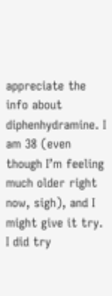appreciate the info about diphenhydramine. I am 38 (even though I’m feeling much older right now, sigh), and I might give it try. I did try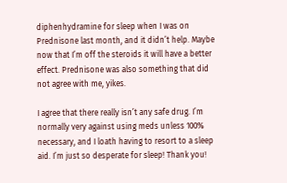diphenhydramine for sleep when I was on Prednisone last month, and it didn’t help. Maybe now that I’m off the steroids it will have a better effect. Prednisone was also something that did not agree with me, yikes.

I agree that there really isn’t any safe drug. I’m normally very against using meds unless 100% necessary, and I loath having to resort to a sleep aid. I’m just so desperate for sleep! Thank you!